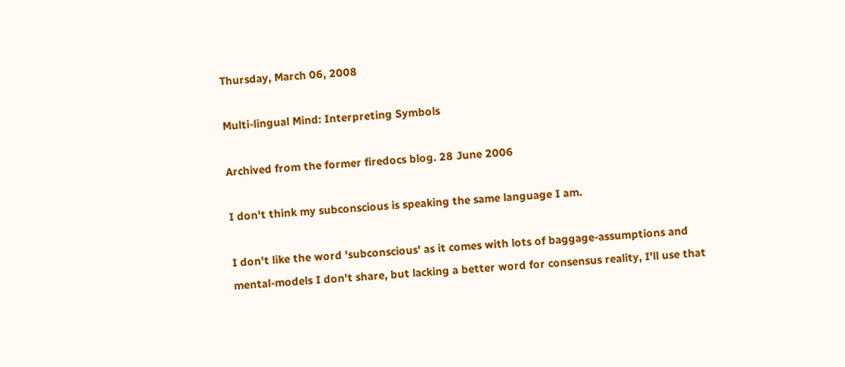Thursday, March 06, 2008

Multi-lingual Mind: Interpreting Symbols

Archived from the former firedocs blog. 28 June 2006

I don't think my subconscious is speaking the same language I am.

I don't like the word 'subconscious' as it comes with lots of baggage-assumptions and mental-models I don't share, but lacking a better word for consensus reality, I'll use that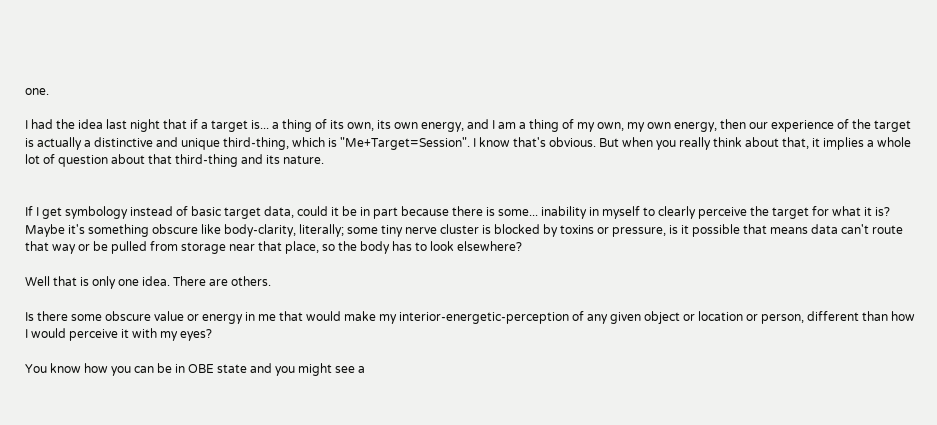one.

I had the idea last night that if a target is... a thing of its own, its own energy, and I am a thing of my own, my own energy, then our experience of the target is actually a distinctive and unique third-thing, which is "Me+Target=Session". I know that's obvious. But when you really think about that, it implies a whole lot of question about that third-thing and its nature.


If I get symbology instead of basic target data, could it be in part because there is some... inability in myself to clearly perceive the target for what it is? Maybe it's something obscure like body-clarity, literally; some tiny nerve cluster is blocked by toxins or pressure, is it possible that means data can't route that way or be pulled from storage near that place, so the body has to look elsewhere?

Well that is only one idea. There are others.

Is there some obscure value or energy in me that would make my interior-energetic-perception of any given object or location or person, different than how I would perceive it with my eyes?

You know how you can be in OBE state and you might see a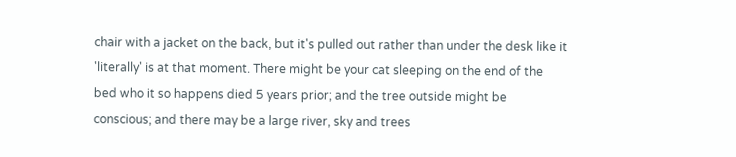chair with a jacket on the back, but it's pulled out rather than under the desk like it 'literally' is at that moment. There might be your cat sleeping on the end of the bed who it so happens died 5 years prior; and the tree outside might be conscious; and there may be a large river, sky and trees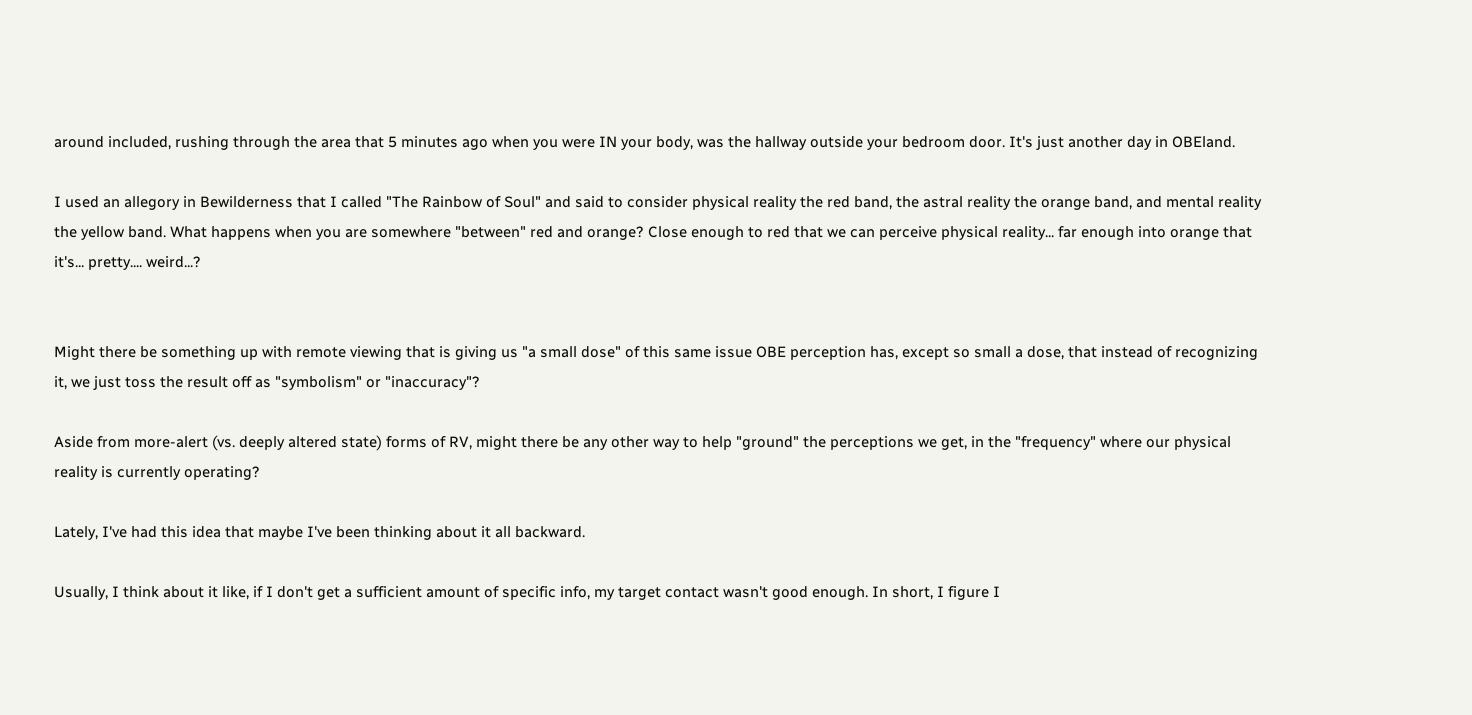around included, rushing through the area that 5 minutes ago when you were IN your body, was the hallway outside your bedroom door. It's just another day in OBEland.

I used an allegory in Bewilderness that I called "The Rainbow of Soul" and said to consider physical reality the red band, the astral reality the orange band, and mental reality the yellow band. What happens when you are somewhere "between" red and orange? Close enough to red that we can perceive physical reality... far enough into orange that it's... pretty.... weird...?


Might there be something up with remote viewing that is giving us "a small dose" of this same issue OBE perception has, except so small a dose, that instead of recognizing it, we just toss the result off as "symbolism" or "inaccuracy"?

Aside from more-alert (vs. deeply altered state) forms of RV, might there be any other way to help "ground" the perceptions we get, in the "frequency" where our physical reality is currently operating?

Lately, I've had this idea that maybe I've been thinking about it all backward.

Usually, I think about it like, if I don't get a sufficient amount of specific info, my target contact wasn't good enough. In short, I figure I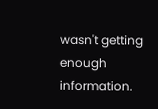wasn't getting enough information.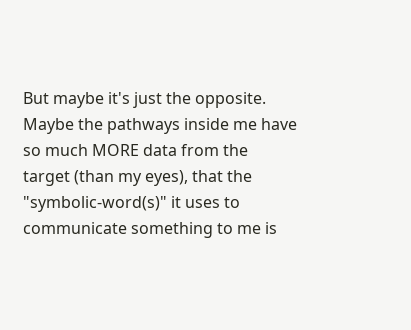But maybe it's just the opposite. Maybe the pathways inside me have so much MORE data from the target (than my eyes), that the "symbolic-word(s)" it uses to communicate something to me is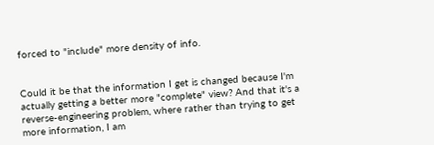forced to "include" more density of info.


Could it be that the information I get is changed because I'm actually getting a better more "complete" view? And that it's a reverse-engineering problem, where rather than trying to get more information, I am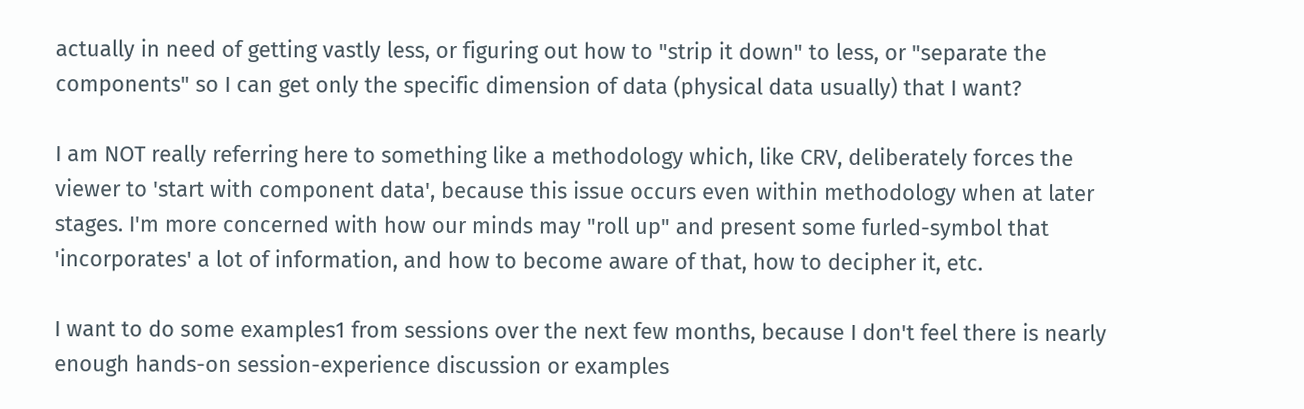actually in need of getting vastly less, or figuring out how to "strip it down" to less, or "separate the components" so I can get only the specific dimension of data (physical data usually) that I want?

I am NOT really referring here to something like a methodology which, like CRV, deliberately forces the viewer to 'start with component data', because this issue occurs even within methodology when at later stages. I'm more concerned with how our minds may "roll up" and present some furled-symbol that 'incorporates' a lot of information, and how to become aware of that, how to decipher it, etc.

I want to do some examples1 from sessions over the next few months, because I don't feel there is nearly enough hands-on session-experience discussion or examples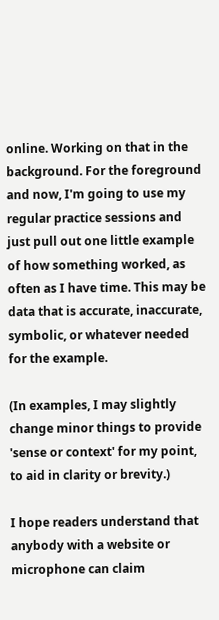online. Working on that in the background. For the foreground and now, I'm going to use my regular practice sessions and just pull out one little example of how something worked, as often as I have time. This may be data that is accurate, inaccurate, symbolic, or whatever needed for the example.

(In examples, I may slightly change minor things to provide 'sense or context' for my point, to aid in clarity or brevity.)

I hope readers understand that anybody with a website or microphone can claim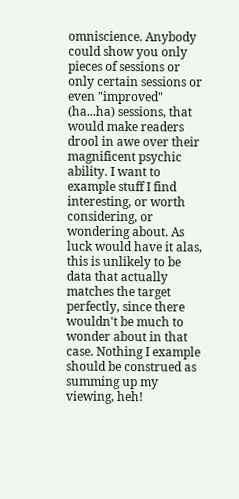omniscience. Anybody could show you only pieces of sessions or only certain sessions or even "improved" (ha...ha) sessions, that would make readers drool in awe over their magnificent psychic ability. I want to example stuff I find interesting, or worth considering, or wondering about. As luck would have it alas, this is unlikely to be data that actually matches the target perfectly, since there wouldn't be much to wonder about in that case. Nothing I example should be construed as summing up my viewing, heh!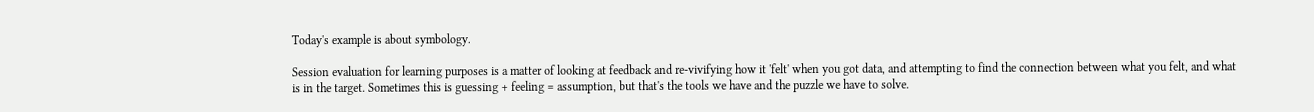Today's example is about symbology.

Session evaluation for learning purposes is a matter of looking at feedback and re-vivifying how it 'felt' when you got data, and attempting to find the connection between what you felt, and what is in the target. Sometimes this is guessing + feeling = assumption, but that's the tools we have and the puzzle we have to solve.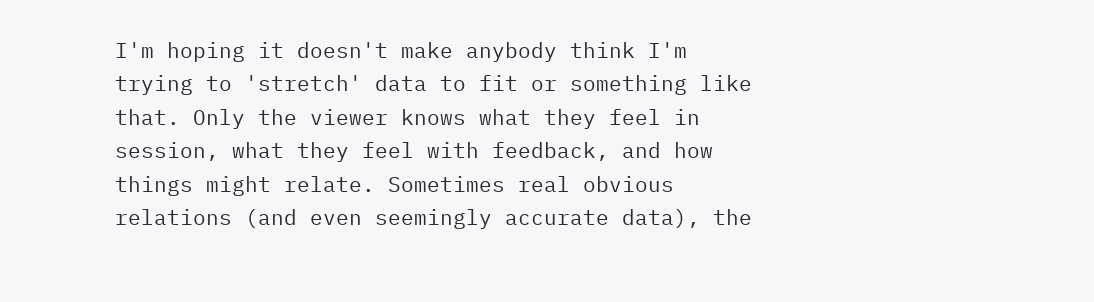I'm hoping it doesn't make anybody think I'm trying to 'stretch' data to fit or something like that. Only the viewer knows what they feel in session, what they feel with feedback, and how things might relate. Sometimes real obvious relations (and even seemingly accurate data), the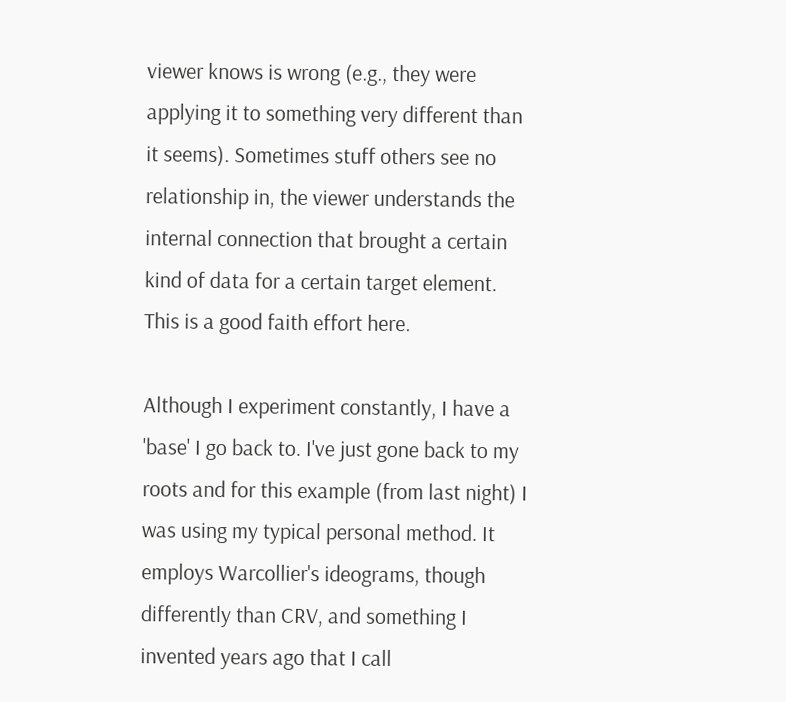viewer knows is wrong (e.g., they were applying it to something very different than it seems). Sometimes stuff others see no relationship in, the viewer understands the internal connection that brought a certain kind of data for a certain target element. This is a good faith effort here.

Although I experiment constantly, I have a 'base' I go back to. I've just gone back to my roots and for this example (from last night) I was using my typical personal method. It employs Warcollier's ideograms, though differently than CRV, and something I invented years ago that I call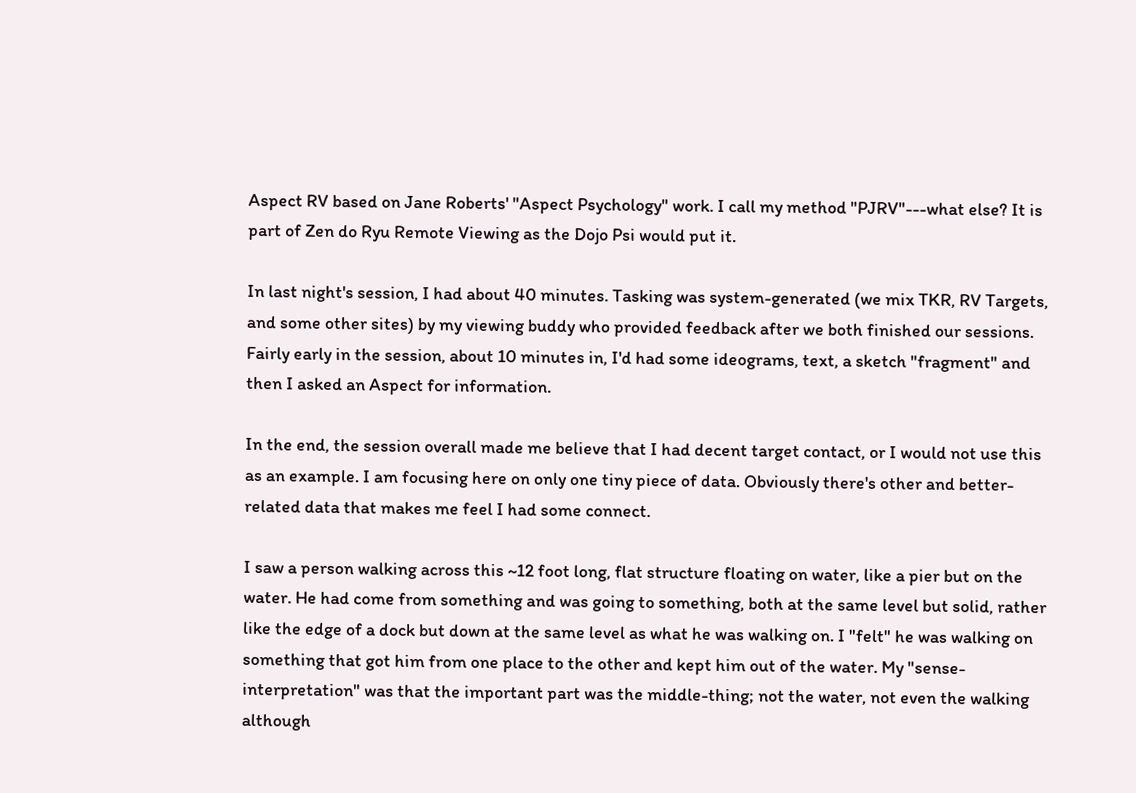Aspect RV based on Jane Roberts' "Aspect Psychology" work. I call my method "PJRV"---what else? It is part of Zen do Ryu Remote Viewing as the Dojo Psi would put it.

In last night's session, I had about 40 minutes. Tasking was system-generated (we mix TKR, RV Targets, and some other sites) by my viewing buddy who provided feedback after we both finished our sessions. Fairly early in the session, about 10 minutes in, I'd had some ideograms, text, a sketch "fragment" and then I asked an Aspect for information.

In the end, the session overall made me believe that I had decent target contact, or I would not use this as an example. I am focusing here on only one tiny piece of data. Obviously there's other and better-related data that makes me feel I had some connect.

I saw a person walking across this ~12 foot long, flat structure floating on water, like a pier but on the water. He had come from something and was going to something, both at the same level but solid, rather like the edge of a dock but down at the same level as what he was walking on. I "felt" he was walking on something that got him from one place to the other and kept him out of the water. My "sense-interpretation" was that the important part was the middle-thing; not the water, not even the walking although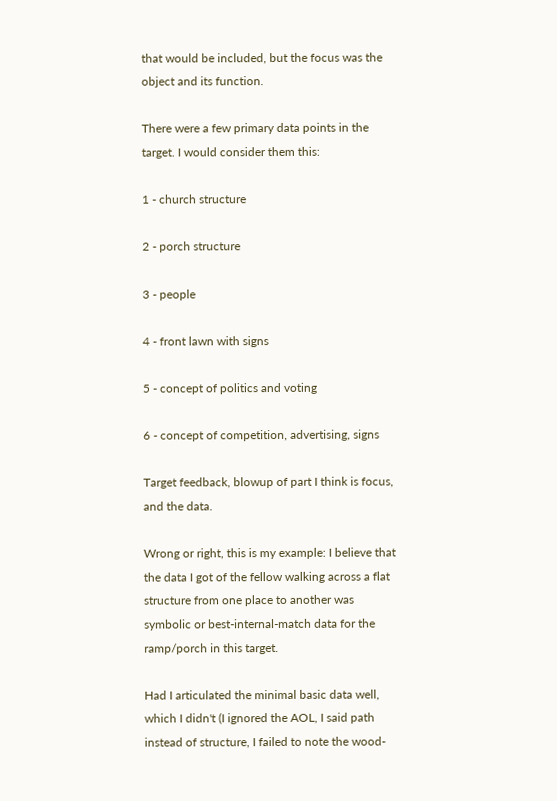that would be included, but the focus was the object and its function.

There were a few primary data points in the target. I would consider them this:

1 - church structure

2 - porch structure

3 - people

4 - front lawn with signs

5 - concept of politics and voting

6 - concept of competition, advertising, signs

Target feedback, blowup of part I think is focus, and the data.

Wrong or right, this is my example: I believe that the data I got of the fellow walking across a flat structure from one place to another was symbolic or best-internal-match data for the ramp/porch in this target.

Had I articulated the minimal basic data well, which I didn't (I ignored the AOL, I said path instead of structure, I failed to note the wood-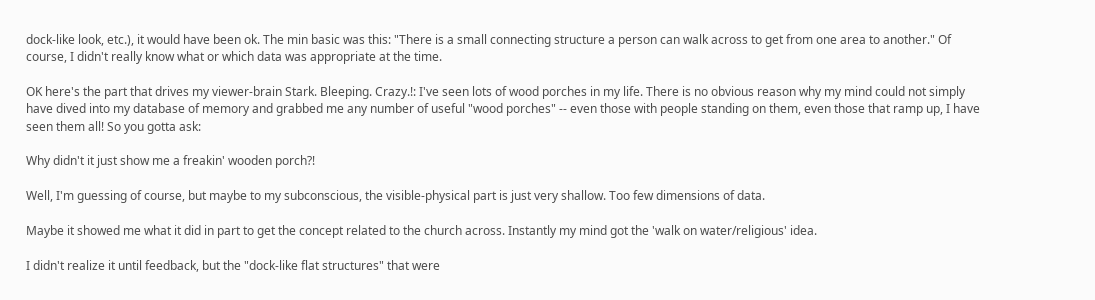dock-like look, etc.), it would have been ok. The min basic was this: "There is a small connecting structure a person can walk across to get from one area to another." Of course, I didn't really know what or which data was appropriate at the time.

OK here's the part that drives my viewer-brain Stark. Bleeping. Crazy.!: I've seen lots of wood porches in my life. There is no obvious reason why my mind could not simply have dived into my database of memory and grabbed me any number of useful "wood porches" -- even those with people standing on them, even those that ramp up, I have seen them all! So you gotta ask:

Why didn't it just show me a freakin' wooden porch?!

Well, I'm guessing of course, but maybe to my subconscious, the visible-physical part is just very shallow. Too few dimensions of data.

Maybe it showed me what it did in part to get the concept related to the church across. Instantly my mind got the 'walk on water/religious' idea.

I didn't realize it until feedback, but the "dock-like flat structures" that were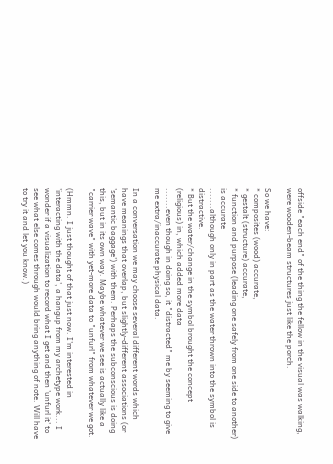offside "each end" of the thing the fellow in the visual was walking, were wooden-beam structures just like the porch.

So we have:
* composites (wood) accurate,
* gestalt (structure) accurate,
* function and purpose (leading one safely from one side to another) is accurate
.......although only in part as the water thrown into the symbol is distractive.
* But the water/change in the symbol brought the concept (religious) in, which added more data
.......even though in doing so, it "distracted" me by seeming to give me extra/inaccurate physical data.

In a conversation we may choose several different words which have meanings that overlap, but slightly-different associations (or 'semantic baggage') with them. Perhaps the subconscious is doing this, but in its own way. Maybe whatever we see is actually like a "carrier wave" with yet-more data to "unfurl" from whatever we got.

(Hmmn. I just thought of that just now. I'm interested in 'interacting with the data', a hangup from my archetype work... I wonder if a visualization to record what I get and then 'unfurl it' to see what else comes through would bring anything of note. Will have to try it and let you know.)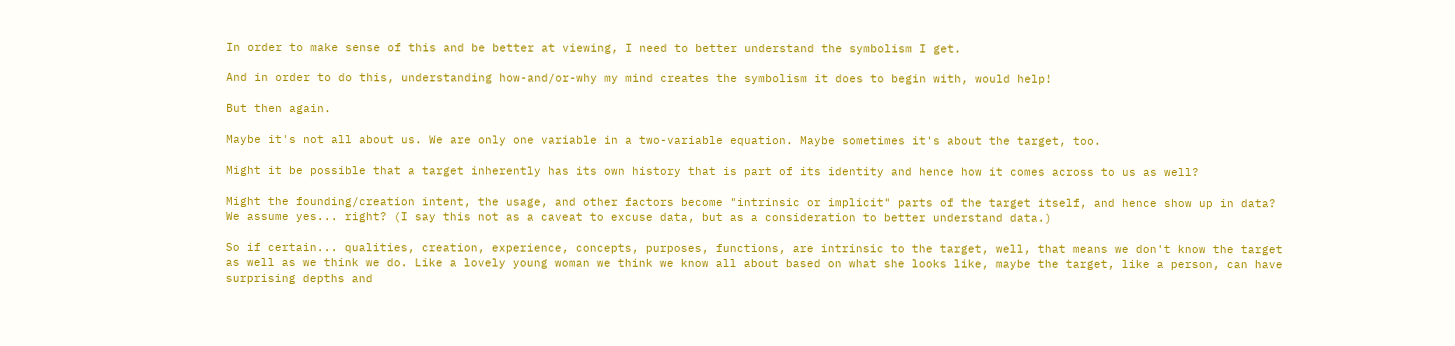In order to make sense of this and be better at viewing, I need to better understand the symbolism I get.

And in order to do this, understanding how-and/or-why my mind creates the symbolism it does to begin with, would help!

But then again.

Maybe it's not all about us. We are only one variable in a two-variable equation. Maybe sometimes it's about the target, too.

Might it be possible that a target inherently has its own history that is part of its identity and hence how it comes across to us as well?

Might the founding/creation intent, the usage, and other factors become "intrinsic or implicit" parts of the target itself, and hence show up in data? We assume yes... right? (I say this not as a caveat to excuse data, but as a consideration to better understand data.)

So if certain... qualities, creation, experience, concepts, purposes, functions, are intrinsic to the target, well, that means we don't know the target as well as we think we do. Like a lovely young woman we think we know all about based on what she looks like, maybe the target, like a person, can have surprising depths and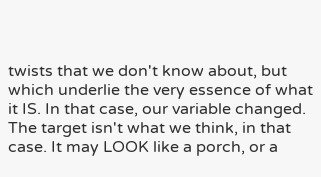twists that we don't know about, but which underlie the very essence of what it IS. In that case, our variable changed. The target isn't what we think, in that case. It may LOOK like a porch, or a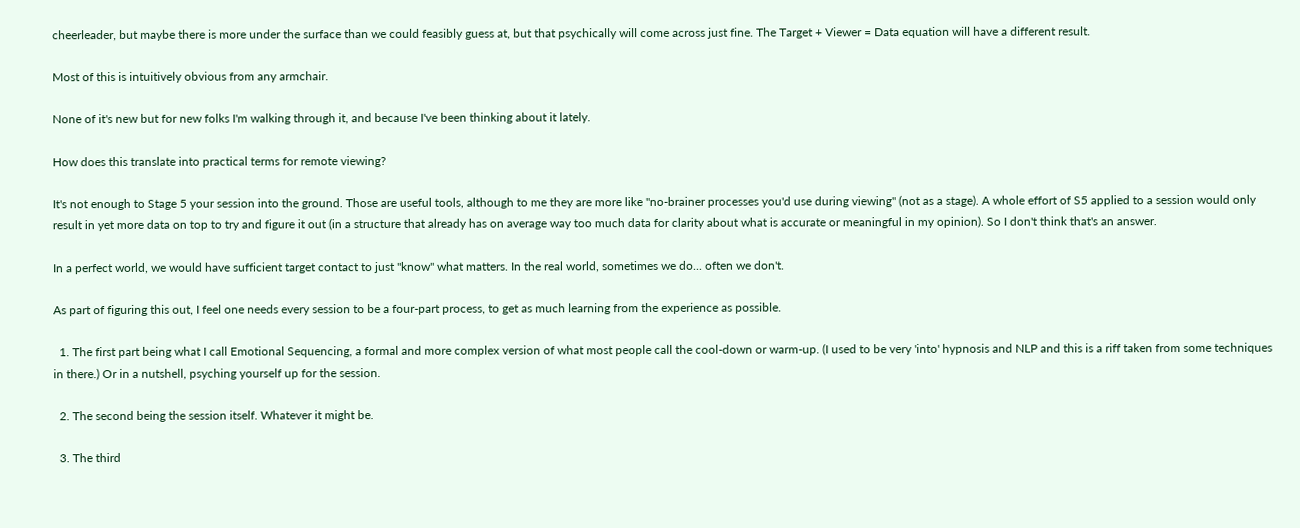cheerleader, but maybe there is more under the surface than we could feasibly guess at, but that psychically will come across just fine. The Target + Viewer = Data equation will have a different result.

Most of this is intuitively obvious from any armchair.

None of it's new but for new folks I'm walking through it, and because I've been thinking about it lately.

How does this translate into practical terms for remote viewing?

It's not enough to Stage 5 your session into the ground. Those are useful tools, although to me they are more like "no-brainer processes you'd use during viewing" (not as a stage). A whole effort of S5 applied to a session would only result in yet more data on top to try and figure it out (in a structure that already has on average way too much data for clarity about what is accurate or meaningful in my opinion). So I don't think that's an answer.

In a perfect world, we would have sufficient target contact to just "know" what matters. In the real world, sometimes we do... often we don't.

As part of figuring this out, I feel one needs every session to be a four-part process, to get as much learning from the experience as possible.

  1. The first part being what I call Emotional Sequencing, a formal and more complex version of what most people call the cool-down or warm-up. (I used to be very 'into' hypnosis and NLP and this is a riff taken from some techniques in there.) Or in a nutshell, psyching yourself up for the session.

  2. The second being the session itself. Whatever it might be.

  3. The third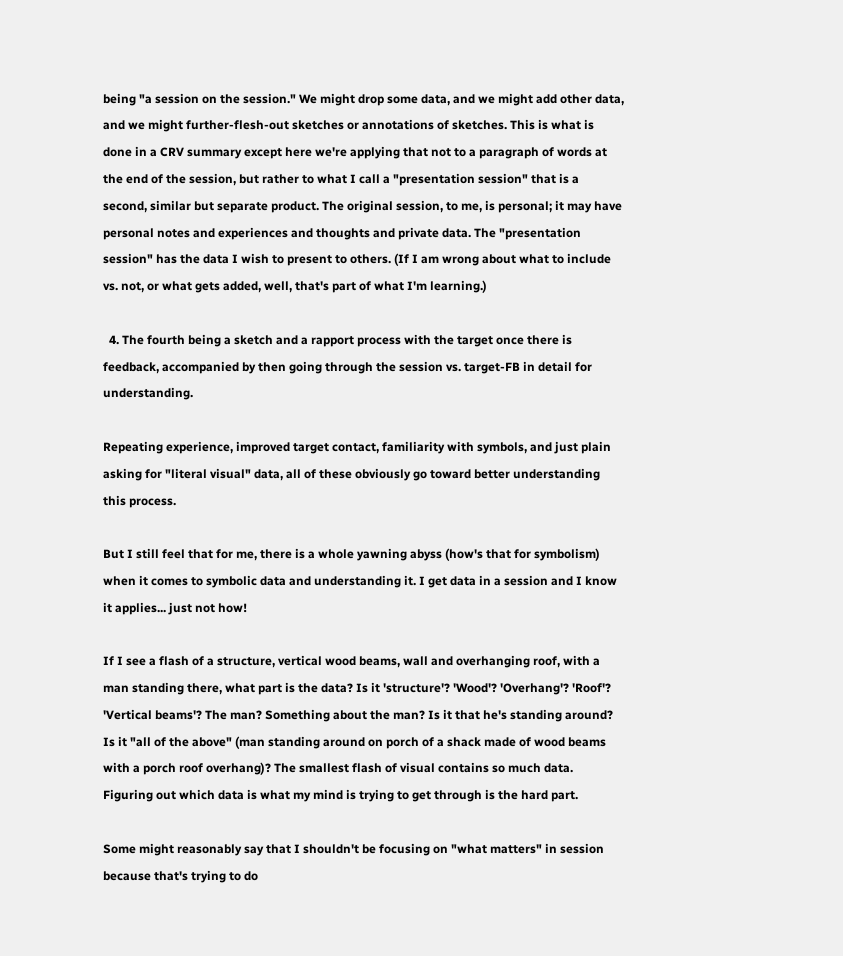being "a session on the session." We might drop some data, and we might add other data, and we might further-flesh-out sketches or annotations of sketches. This is what is done in a CRV summary except here we're applying that not to a paragraph of words at the end of the session, but rather to what I call a "presentation session" that is a second, similar but separate product. The original session, to me, is personal; it may have personal notes and experiences and thoughts and private data. The "presentation session" has the data I wish to present to others. (If I am wrong about what to include vs. not, or what gets added, well, that's part of what I'm learning.)

  4. The fourth being a sketch and a rapport process with the target once there is feedback, accompanied by then going through the session vs. target-FB in detail for understanding.

Repeating experience, improved target contact, familiarity with symbols, and just plain asking for "literal visual" data, all of these obviously go toward better understanding this process.

But I still feel that for me, there is a whole yawning abyss (how's that for symbolism) when it comes to symbolic data and understanding it. I get data in a session and I know it applies... just not how!

If I see a flash of a structure, vertical wood beams, wall and overhanging roof, with a man standing there, what part is the data? Is it 'structure'? 'Wood'? 'Overhang'? 'Roof'? 'Vertical beams'? The man? Something about the man? Is it that he's standing around? Is it "all of the above" (man standing around on porch of a shack made of wood beams with a porch roof overhang)? The smallest flash of visual contains so much data. Figuring out which data is what my mind is trying to get through is the hard part.

Some might reasonably say that I shouldn't be focusing on "what matters" in session because that's trying to do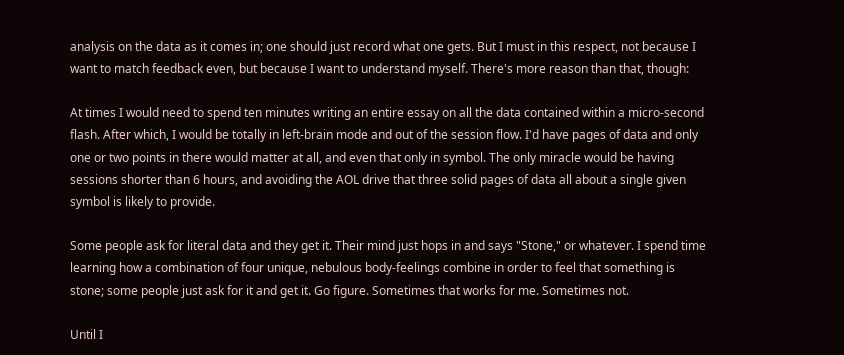analysis on the data as it comes in; one should just record what one gets. But I must in this respect, not because I want to match feedback even, but because I want to understand myself. There's more reason than that, though:

At times I would need to spend ten minutes writing an entire essay on all the data contained within a micro-second flash. After which, I would be totally in left-brain mode and out of the session flow. I'd have pages of data and only one or two points in there would matter at all, and even that only in symbol. The only miracle would be having sessions shorter than 6 hours, and avoiding the AOL drive that three solid pages of data all about a single given symbol is likely to provide.

Some people ask for literal data and they get it. Their mind just hops in and says "Stone," or whatever. I spend time learning how a combination of four unique, nebulous body-feelings combine in order to feel that something is stone; some people just ask for it and get it. Go figure. Sometimes that works for me. Sometimes not.

Until I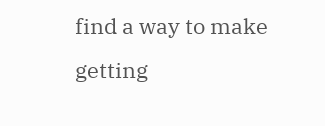find a way to make getting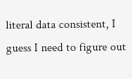literal data consistent, I guess I need to figure out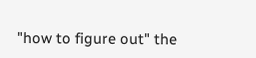"how to figure out" the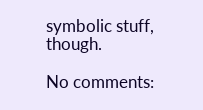symbolic stuff, though.

No comments: